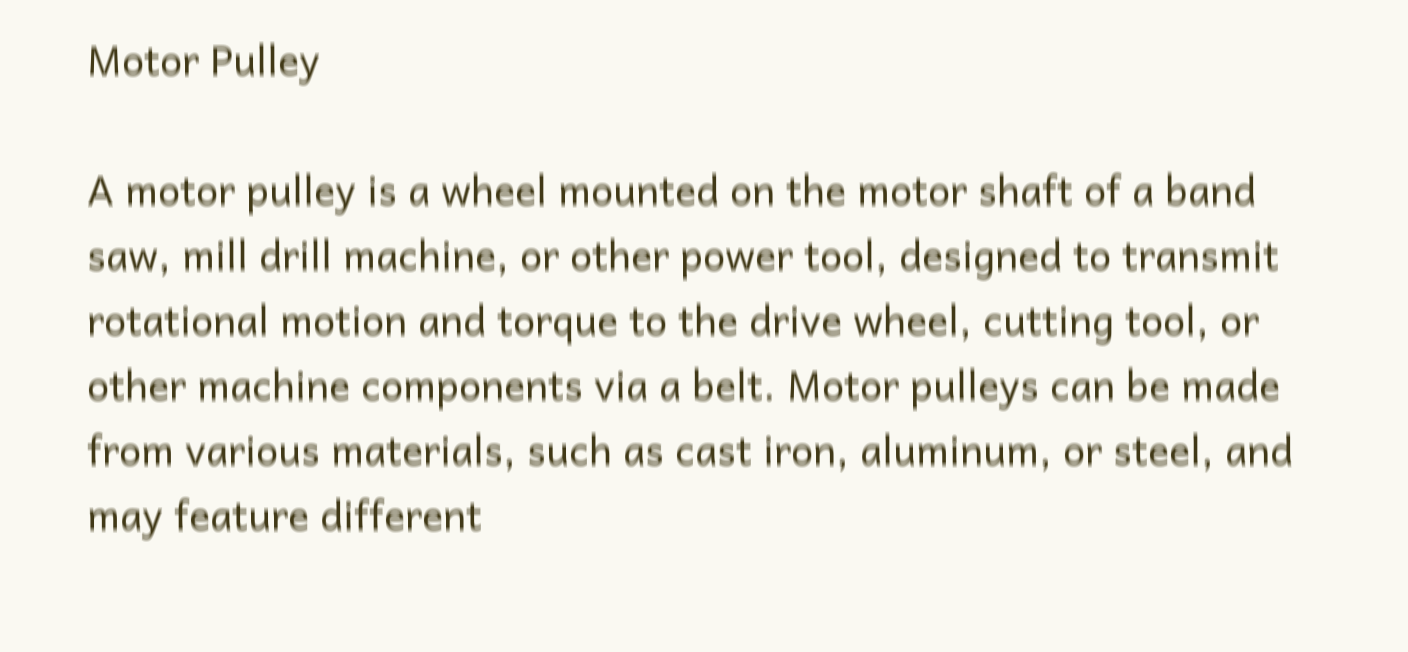Motor Pulley

A motor pulley is a wheel mounted on the motor shaft of a band saw, mill drill machine, or other power tool, designed to transmit rotational motion and torque to the drive wheel, cutting tool, or other machine components via a belt. Motor pulleys can be made from various materials, such as cast iron, aluminum, or steel, and may feature different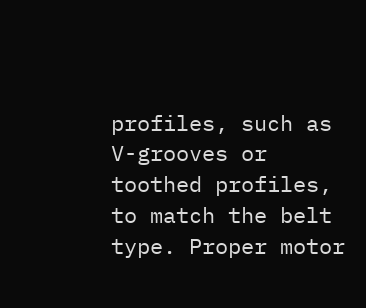profiles, such as V-grooves or toothed profiles, to match the belt type. Proper motor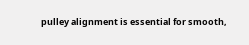pulley alignment is essential for smooth,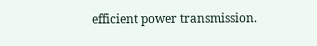efficient power transmission.